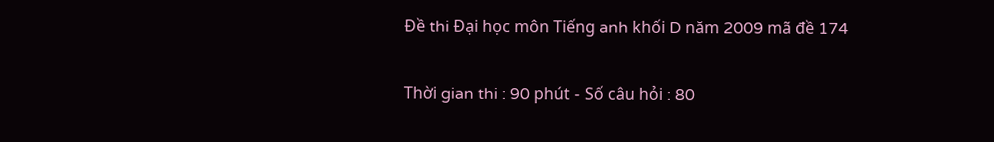Đề thi Đại học môn Tiếng anh khối D năm 2009 mã đề 174

Thời gian thi : 90 phút - Số câu hỏi : 80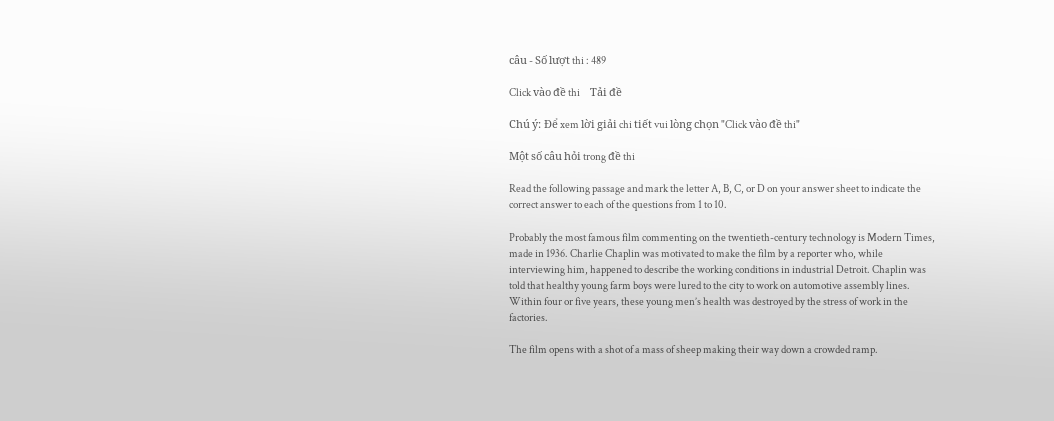câu - Số lượt thi : 489

Click vào đề thi     Tải đề

Chú ý: Để xem lời giải chi tiết vui lòng chọn "Click vào đề thi"

Một số câu hỏi trong đề thi

Read the following passage and mark the letter A, B, C, or D on your answer sheet to indicate the correct answer to each of the questions from 1 to 10.

Probably the most famous film commenting on the twentieth-century technology is Modern Times, made in 1936. Charlie Chaplin was motivated to make the film by a reporter who, while interviewing him, happened to describe the working conditions in industrial Detroit. Chaplin was told that healthy young farm boys were lured to the city to work on automotive assembly lines. Within four or five years, these young men’s health was destroyed by the stress of work in the factories.

The film opens with a shot of a mass of sheep making their way down a crowded ramp.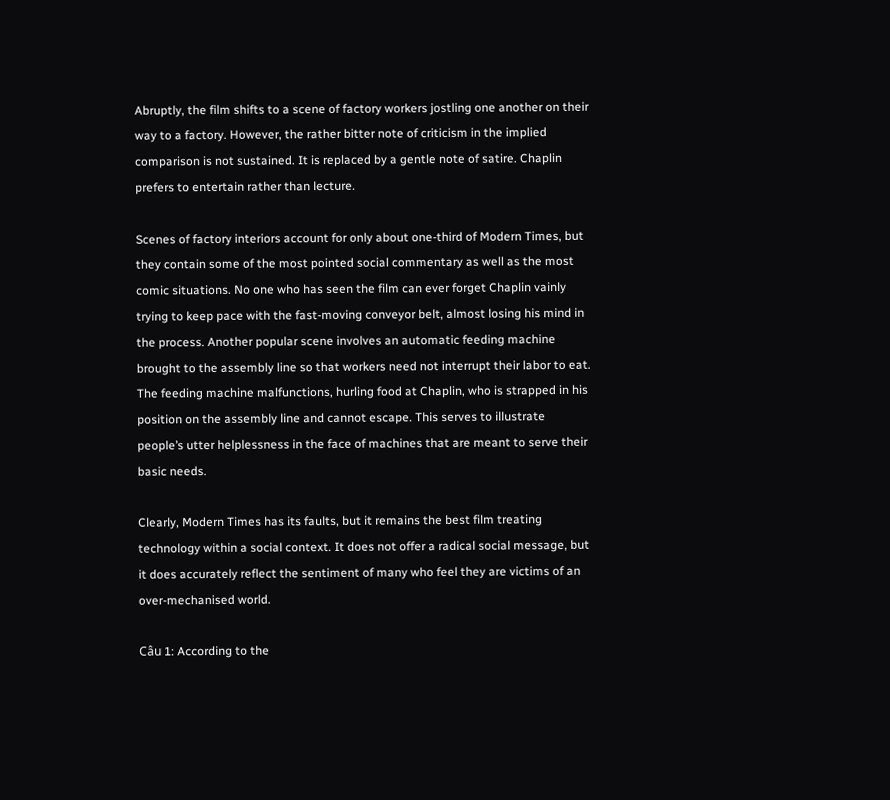Abruptly, the film shifts to a scene of factory workers jostling one another on their way to a factory. However, the rather bitter note of criticism in the implied comparison is not sustained. It is replaced by a gentle note of satire. Chaplin prefers to entertain rather than lecture.

Scenes of factory interiors account for only about one-third of Modern Times, but they contain some of the most pointed social commentary as well as the most comic situations. No one who has seen the film can ever forget Chaplin vainly trying to keep pace with the fast-moving conveyor belt, almost losing his mind in the process. Another popular scene involves an automatic feeding machine brought to the assembly line so that workers need not interrupt their labor to eat. The feeding machine malfunctions, hurling food at Chaplin, who is strapped in his position on the assembly line and cannot escape. This serves to illustrate people’s utter helplessness in the face of machines that are meant to serve their basic needs.

Clearly, Modern Times has its faults, but it remains the best film treating technology within a social context. It does not offer a radical social message, but it does accurately reflect the sentiment of many who feel they are victims of an over-mechanised world.

Câu 1: According to the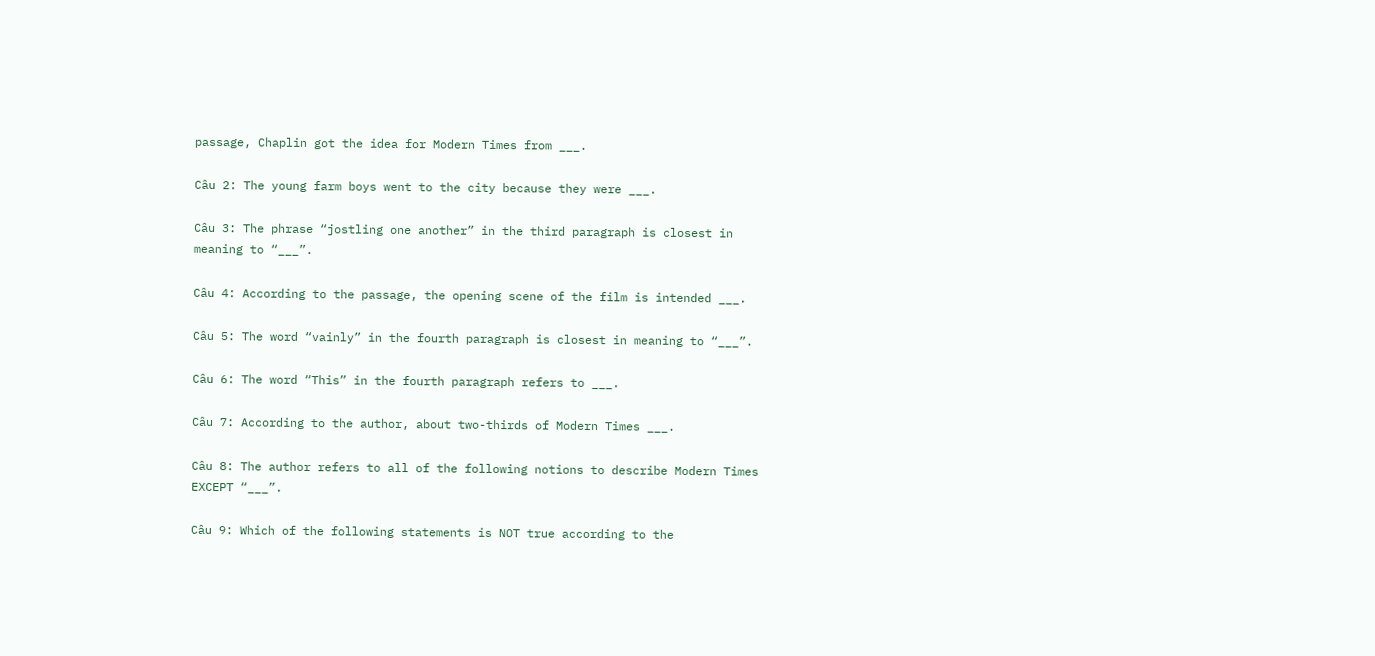passage, Chaplin got the idea for Modern Times from ___.

Câu 2: The young farm boys went to the city because they were ___.

Câu 3: The phrase “jostling one another” in the third paragraph is closest in meaning to “___”.

Câu 4: According to the passage, the opening scene of the film is intended ___.

Câu 5: The word “vainly” in the fourth paragraph is closest in meaning to “___”.

Câu 6: The word “This” in the fourth paragraph refers to ___.

Câu 7: According to the author, about two-thirds of Modern Times ___.

Câu 8: The author refers to all of the following notions to describe Modern Times EXCEPT “___”.

Câu 9: Which of the following statements is NOT true according to the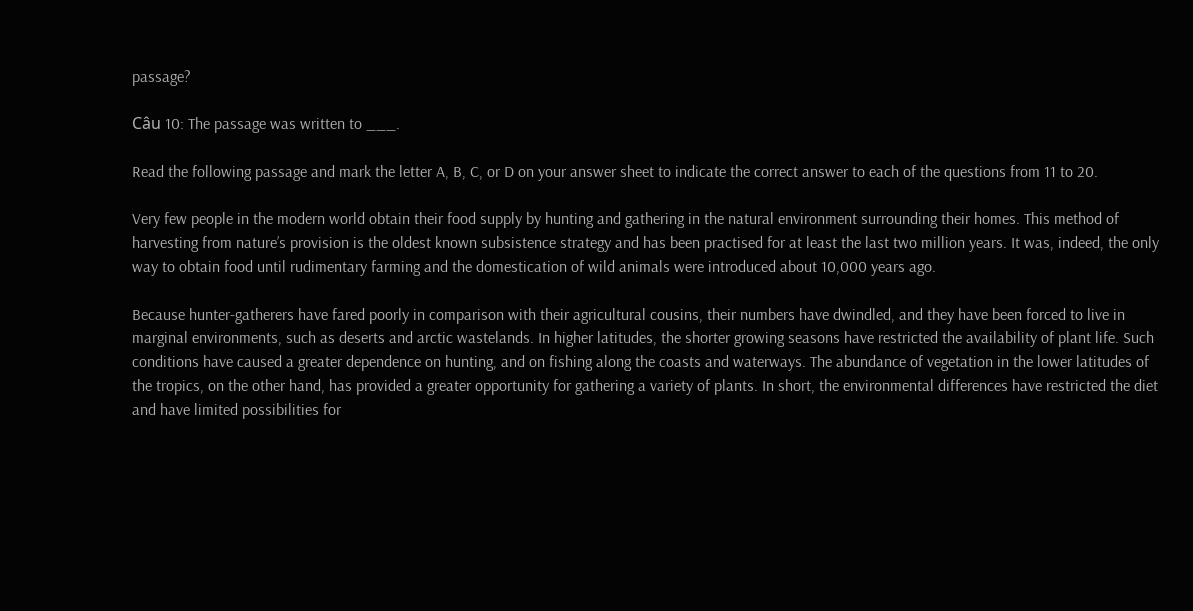passage?

Câu 10: The passage was written to ___.

Read the following passage and mark the letter A, B, C, or D on your answer sheet to indicate the correct answer to each of the questions from 11 to 20.

Very few people in the modern world obtain their food supply by hunting and gathering in the natural environment surrounding their homes. This method of harvesting from nature’s provision is the oldest known subsistence strategy and has been practised for at least the last two million years. It was, indeed, the only way to obtain food until rudimentary farming and the domestication of wild animals were introduced about 10,000 years ago.

Because hunter-gatherers have fared poorly in comparison with their agricultural cousins, their numbers have dwindled, and they have been forced to live in marginal environments, such as deserts and arctic wastelands. In higher latitudes, the shorter growing seasons have restricted the availability of plant life. Such conditions have caused a greater dependence on hunting, and on fishing along the coasts and waterways. The abundance of vegetation in the lower latitudes of the tropics, on the other hand, has provided a greater opportunity for gathering a variety of plants. In short, the environmental differences have restricted the diet and have limited possibilities for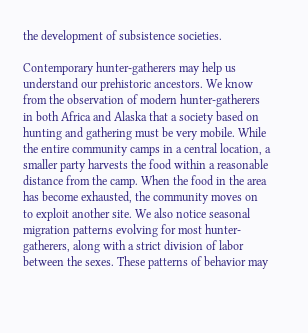the development of subsistence societies.

Contemporary hunter-gatherers may help us understand our prehistoric ancestors. We know from the observation of modern hunter-gatherers in both Africa and Alaska that a society based on hunting and gathering must be very mobile. While the entire community camps in a central location, a smaller party harvests the food within a reasonable distance from the camp. When the food in the area has become exhausted, the community moves on to exploit another site. We also notice seasonal migration patterns evolving for most hunter-gatherers, along with a strict division of labor between the sexes. These patterns of behavior may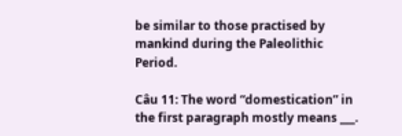be similar to those practised by mankind during the Paleolithic Period.

Câu 11: The word “domestication” in the first paragraph mostly means ___.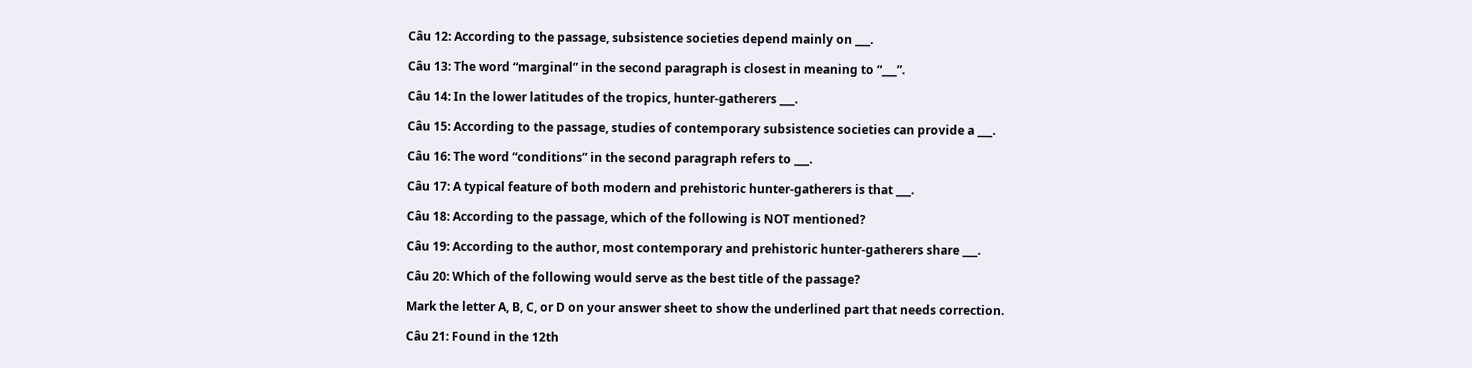Câu 12: According to the passage, subsistence societies depend mainly on ___.

Câu 13: The word “marginal” in the second paragraph is closest in meaning to “___”.

Câu 14: In the lower latitudes of the tropics, hunter-gatherers ___.

Câu 15: According to the passage, studies of contemporary subsistence societies can provide a ___.

Câu 16: The word “conditions” in the second paragraph refers to ___.

Câu 17: A typical feature of both modern and prehistoric hunter-gatherers is that ___.

Câu 18: According to the passage, which of the following is NOT mentioned?

Câu 19: According to the author, most contemporary and prehistoric hunter-gatherers share ___.

Câu 20: Which of the following would serve as the best title of the passage?

Mark the letter A, B, C, or D on your answer sheet to show the underlined part that needs correction.

Câu 21: Found in the 12th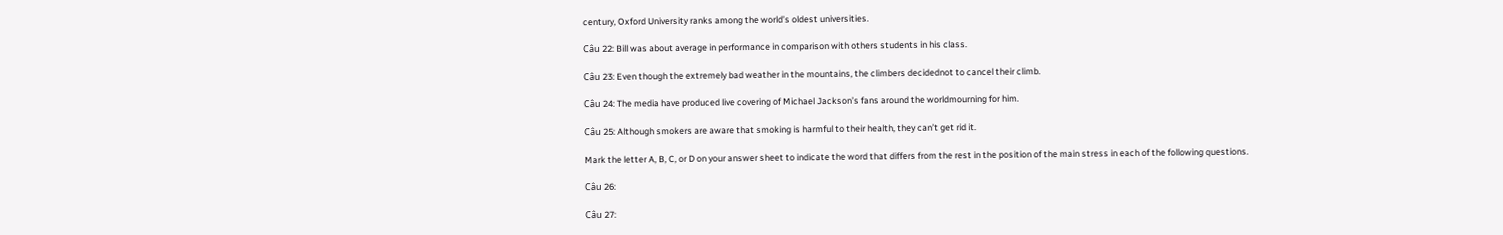century, Oxford University ranks among the world’s oldest universities.

Câu 22: Bill was about average in performance in comparison with others students in his class.

Câu 23: Even though the extremely bad weather in the mountains, the climbers decidednot to cancel their climb.

Câu 24: The media have produced live covering of Michael Jackson’s fans around the worldmourning for him.

Câu 25: Although smokers are aware that smoking is harmful to their health, they can’t get rid it.

Mark the letter A, B, C, or D on your answer sheet to indicate the word that differs from the rest in the position of the main stress in each of the following questions.

Câu 26:

Câu 27: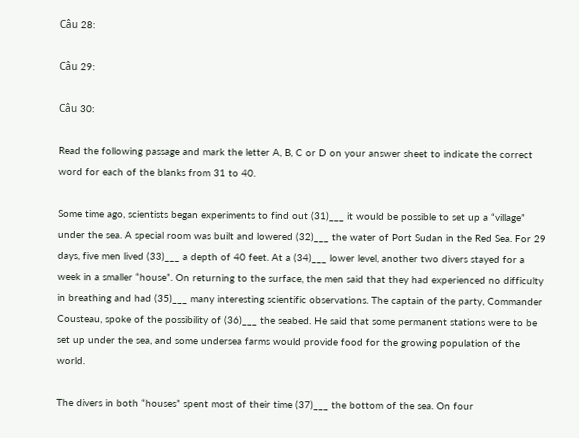Câu 28:

Câu 29:

Câu 30:

Read the following passage and mark the letter A, B, C or D on your answer sheet to indicate the correct word for each of the blanks from 31 to 40.

Some time ago, scientists began experiments to find out (31)___ it would be possible to set up a “village” under the sea. A special room was built and lowered (32)___ the water of Port Sudan in the Red Sea. For 29 days, five men lived (33)___ a depth of 40 feet. At a (34)___ lower level, another two divers stayed for a week in a smaller “house”. On returning to the surface, the men said that they had experienced no difficulty in breathing and had (35)___ many interesting scientific observations. The captain of the party, Commander Cousteau, spoke of the possibility of (36)___ the seabed. He said that some permanent stations were to be set up under the sea, and some undersea farms would provide food for the growing population of the world.

The divers in both “houses” spent most of their time (37)___ the bottom of the sea. On four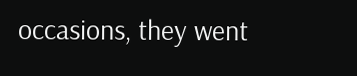occasions, they went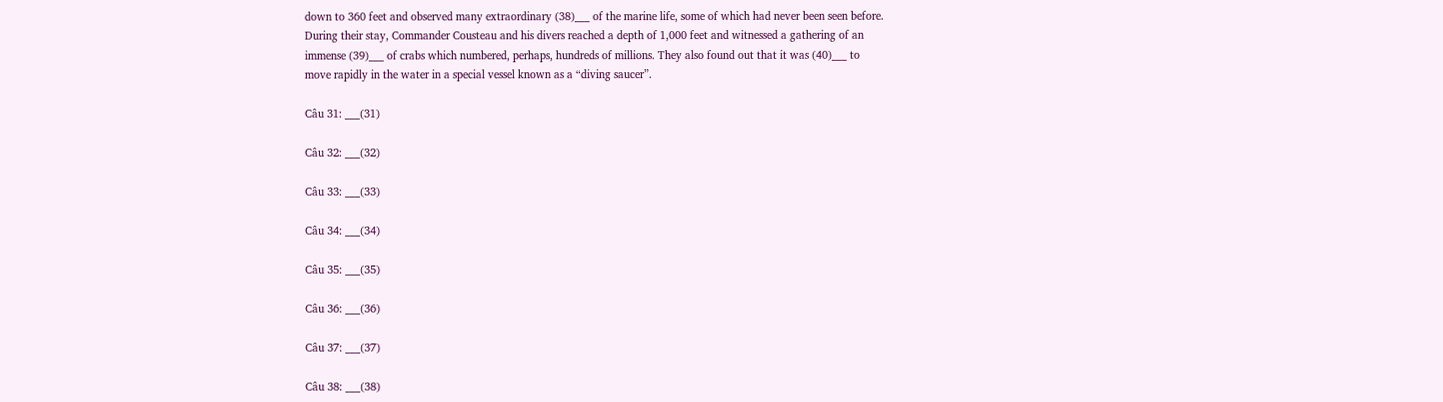down to 360 feet and observed many extraordinary (38)___ of the marine life, some of which had never been seen before. During their stay, Commander Cousteau and his divers reached a depth of 1,000 feet and witnessed a gathering of an immense (39)___ of crabs which numbered, perhaps, hundreds of millions. They also found out that it was (40)___ to move rapidly in the water in a special vessel known as a “diving saucer”.

Câu 31: ___(31)

Câu 32: ___(32)

Câu 33: ___(33)

Câu 34: ___(34)

Câu 35: ___(35)

Câu 36: ___(36)

Câu 37: ___(37)

Câu 38: ___(38)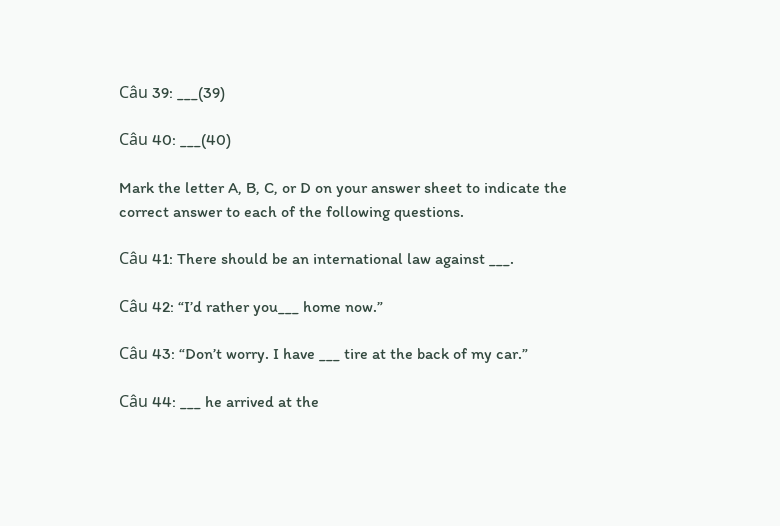Câu 39: ___(39)

Câu 40: ___(40)

Mark the letter A, B, C, or D on your answer sheet to indicate the correct answer to each of the following questions.

Câu 41: There should be an international law against ___.

Câu 42: “I’d rather you___ home now.”

Câu 43: “Don’t worry. I have ___ tire at the back of my car.”

Câu 44: ___ he arrived at the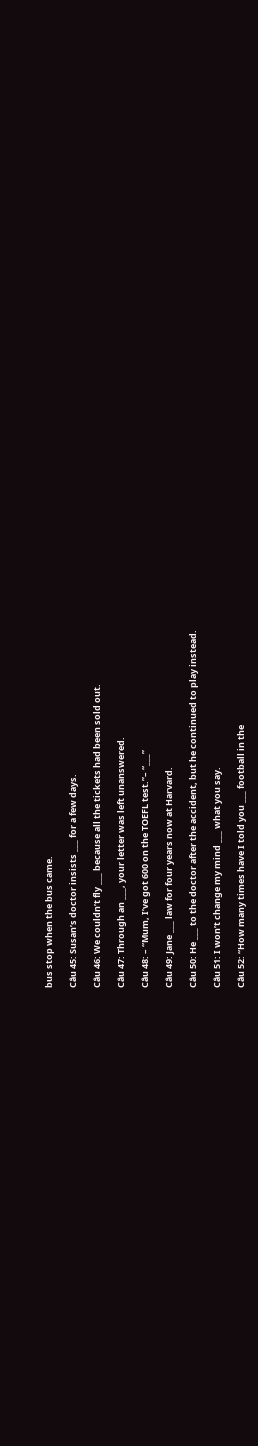bus stop when the bus came.

Câu 45: Susan’s doctor insists ___ for a few days.

Câu 46: We couldn’t fly ___ because all the tickets had been sold out.

Câu 47: Through an ___, your letter was left unanswered.

Câu 48: – “Mum, I’ve got 600 on the TOEFL test.”– “___”

Câu 49: Jane ___ law for four years now at Harvard.

Câu 50: He ___ to the doctor after the accident, but he continued to play instead.

Câu 51: I won’t change my mind ___ what you say.

Câu 52: “How many times have I told you ___ football in the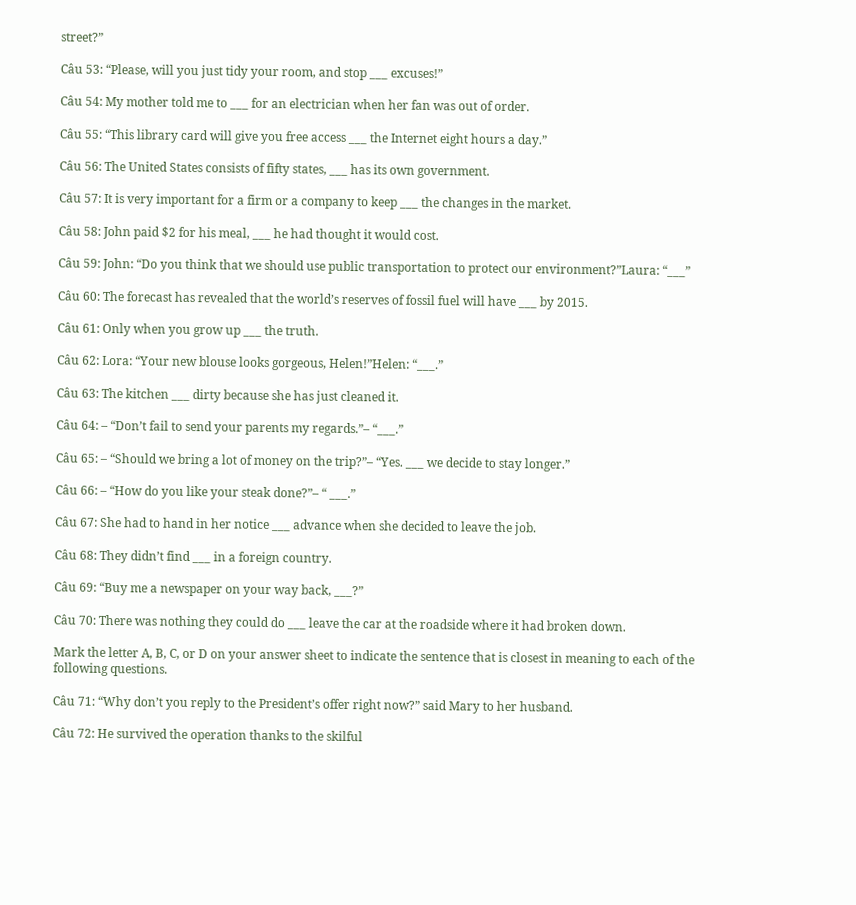street?”

Câu 53: “Please, will you just tidy your room, and stop ___ excuses!”

Câu 54: My mother told me to ___ for an electrician when her fan was out of order.

Câu 55: “This library card will give you free access ___ the Internet eight hours a day.”

Câu 56: The United States consists of fifty states, ___ has its own government.

Câu 57: It is very important for a firm or a company to keep ___ the changes in the market.

Câu 58: John paid $2 for his meal, ___ he had thought it would cost.

Câu 59: John: “Do you think that we should use public transportation to protect our environment?”Laura: “___”

Câu 60: The forecast has revealed that the world’s reserves of fossil fuel will have ___ by 2015.

Câu 61: Only when you grow up ___ the truth.

Câu 62: Lora: “Your new blouse looks gorgeous, Helen!”Helen: “___.”

Câu 63: The kitchen ___ dirty because she has just cleaned it.

Câu 64: – “Don’t fail to send your parents my regards.”– “___.”

Câu 65: – “Should we bring a lot of money on the trip?”– “Yes. ___ we decide to stay longer.”

Câu 66: – “How do you like your steak done?”– “ ___.”

Câu 67: She had to hand in her notice ___ advance when she decided to leave the job.

Câu 68: They didn’t find ___ in a foreign country.

Câu 69: “Buy me a newspaper on your way back, ___?”

Câu 70: There was nothing they could do ___ leave the car at the roadside where it had broken down.

Mark the letter A, B, C, or D on your answer sheet to indicate the sentence that is closest in meaning to each of the following questions.

Câu 71: “Why don’t you reply to the President’s offer right now?” said Mary to her husband.

Câu 72: He survived the operation thanks to the skilful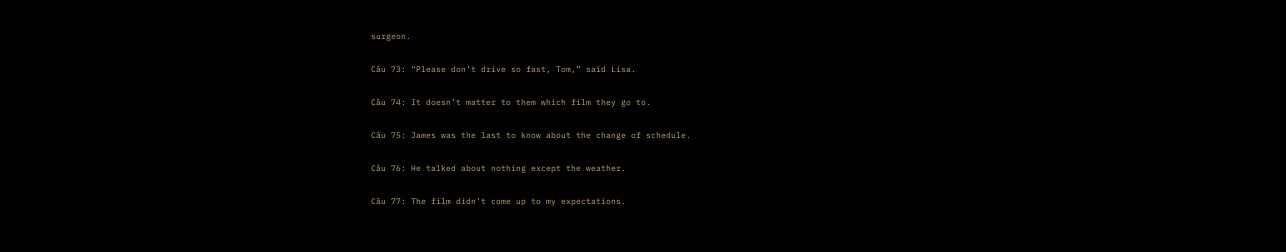surgeon.

Câu 73: “Please don’t drive so fast, Tom,” said Lisa.

Câu 74: It doesn’t matter to them which film they go to.

Câu 75: James was the last to know about the change of schedule.

Câu 76: He talked about nothing except the weather.

Câu 77: The film didn’t come up to my expectations.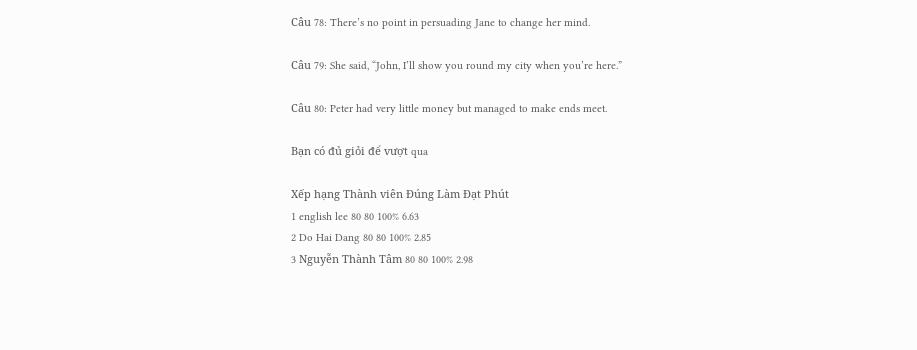Câu 78: There’s no point in persuading Jane to change her mind.

Câu 79: She said, “John, I’ll show you round my city when you’re here.”

Câu 80: Peter had very little money but managed to make ends meet.

Bạn có đủ giỏi để vượt qua

Xếp hạng Thành viên Đúng Làm Đạt Phút
1 english lee 80 80 100% 6.63
2 Do Hai Dang 80 80 100% 2.85
3 Nguyễn Thành Tâm 80 80 100% 2.98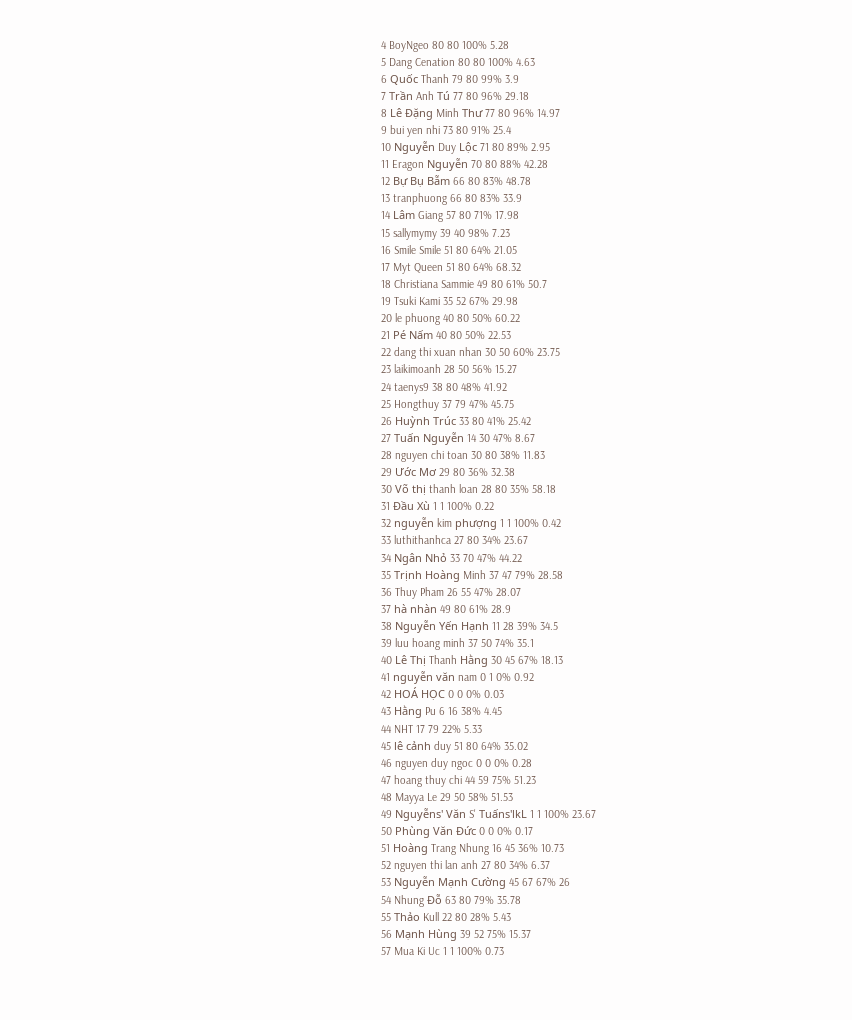4 BoyNgeo 80 80 100% 5.28
5 Dang Cenation 80 80 100% 4.63
6 Quốc Thanh 79 80 99% 3.9
7 Trần Anh Tú 77 80 96% 29.18
8 Lê Đặng Minh Thư 77 80 96% 14.97
9 bui yen nhi 73 80 91% 25.4
10 Nguyễn Duy Lộc 71 80 89% 2.95
11 Eragon Nguyễn 70 80 88% 42.28
12 Bự Bụ Bẫm 66 80 83% 48.78
13 tranphuong 66 80 83% 33.9
14 Lâm Giang 57 80 71% 17.98
15 sallymymy 39 40 98% 7.23
16 Smile Smile 51 80 64% 21.05
17 Myt Queen 51 80 64% 68.32
18 Christiana Sammie 49 80 61% 50.7
19 Tsuki Kami 35 52 67% 29.98
20 le phuong 40 80 50% 60.22
21 Pé Nấm 40 80 50% 22.53
22 dang thi xuan nhan 30 50 60% 23.75
23 laikimoanh 28 50 56% 15.27
24 taenys9 38 80 48% 41.92
25 Hongthuy 37 79 47% 45.75
26 Huỳnh Trúc 33 80 41% 25.42
27 Tuấn Nguyễn 14 30 47% 8.67
28 nguyen chi toan 30 80 38% 11.83
29 Ước Mơ 29 80 36% 32.38
30 Võ thị thanh loan 28 80 35% 58.18
31 Đầu Xù 1 1 100% 0.22
32 nguyễn kim phượng 1 1 100% 0.42
33 luthithanhca 27 80 34% 23.67
34 Ngân Nhỏ 33 70 47% 44.22
35 Trịnh Hoàng Minh 37 47 79% 28.58
36 Thuy Pham 26 55 47% 28.07
37 hà nhàn 49 80 61% 28.9
38 Nguyễn Yến Hạnh 11 28 39% 34.5
39 luu hoang minh 37 50 74% 35.1
40 Lê Thị Thanh Hằng 30 45 67% 18.13
41 nguyễn văn nam 0 1 0% 0.92
42 HOÁ HỌC 0 0 0% 0.03
43 Hằng Pu 6 16 38% 4.45
44 NHT 17 79 22% 5.33
45 lê cảnh duy 51 80 64% 35.02
46 nguyen duy ngoc 0 0 0% 0.28
47 hoang thuy chi 44 59 75% 51.23
48 Mayya Le 29 50 58% 51.53
49 Nguyễns' Văn S' Tuấns'lkL 1 1 100% 23.67
50 Phùng Văn Đức 0 0 0% 0.17
51 Hoàng Trang Nhung 16 45 36% 10.73
52 nguyen thi lan anh 27 80 34% 6.37
53 Nguyễn Mạnh Cường 45 67 67% 26
54 Nhung Đỗ 63 80 79% 35.78
55 Thảo Kull 22 80 28% 5.43
56 Mạnh Hùng 39 52 75% 15.37
57 Mua Ki Uc 1 1 100% 0.73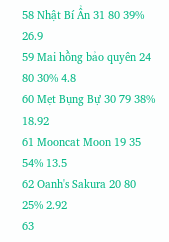58 Nhật Bí Ẩn 31 80 39% 26.9
59 Mai hồng bảo quyên 24 80 30% 4.8
60 Mẹt Bụng Bự 30 79 38% 18.92
61 Mooncat Moon 19 35 54% 13.5
62 Oanh's Sakura 20 80 25% 2.92
63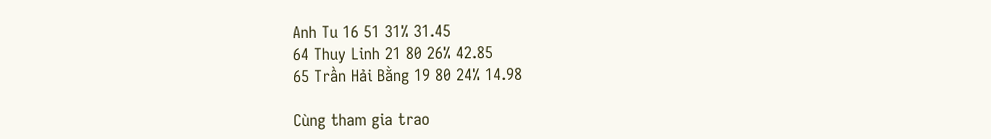Anh Tu 16 51 31% 31.45
64 Thuy Linh 21 80 26% 42.85
65 Trần Hải Bằng 19 80 24% 14.98

Cùng tham gia trao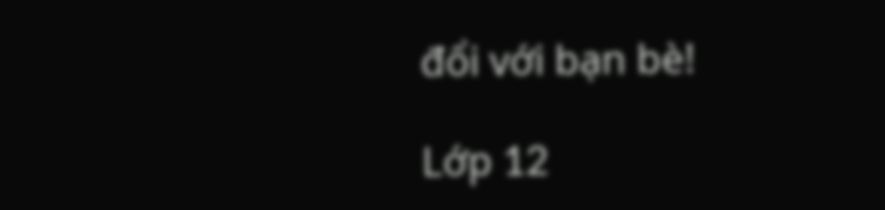đổi với bạn bè!

Lớp 12